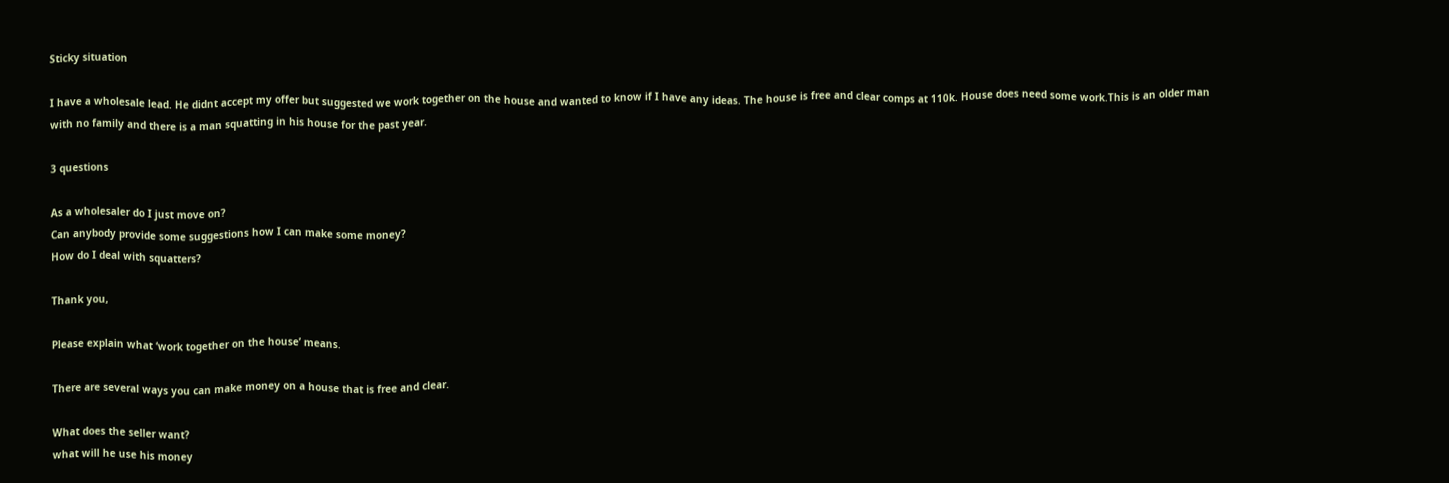Sticky situation

I have a wholesale lead. He didnt accept my offer but suggested we work together on the house and wanted to know if I have any ideas. The house is free and clear comps at 110k. House does need some work.This is an older man with no family and there is a man squatting in his house for the past year.

3 questions

As a wholesaler do I just move on?
Can anybody provide some suggestions how I can make some money?
How do I deal with squatters?

Thank you,

Please explain what ‘work together on the house’ means.

There are several ways you can make money on a house that is free and clear.

What does the seller want?
what will he use his money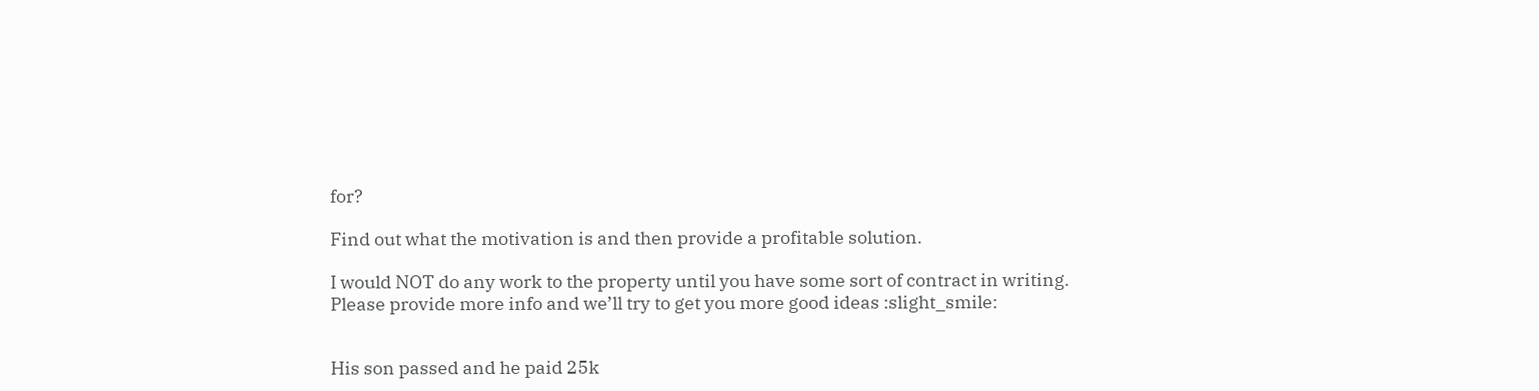for?

Find out what the motivation is and then provide a profitable solution.

I would NOT do any work to the property until you have some sort of contract in writing.
Please provide more info and we’ll try to get you more good ideas :slight_smile:


His son passed and he paid 25k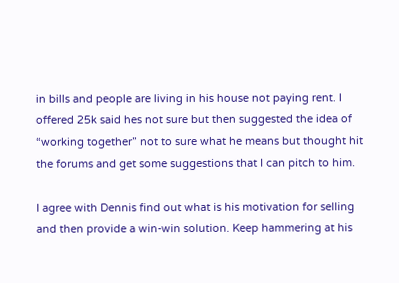in bills and people are living in his house not paying rent. I offered 25k said hes not sure but then suggested the idea of “working together” not to sure what he means but thought hit the forums and get some suggestions that I can pitch to him.

I agree with Dennis find out what is his motivation for selling and then provide a win-win solution. Keep hammering at his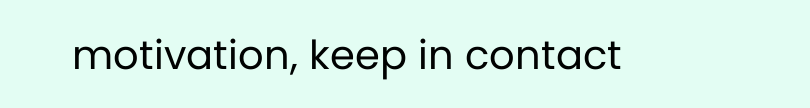motivation, keep in contact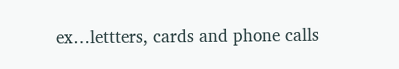ex…lettters, cards and phone calls